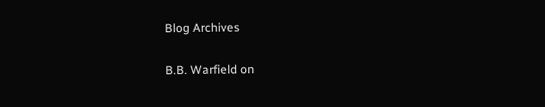Blog Archives

B.B. Warfield on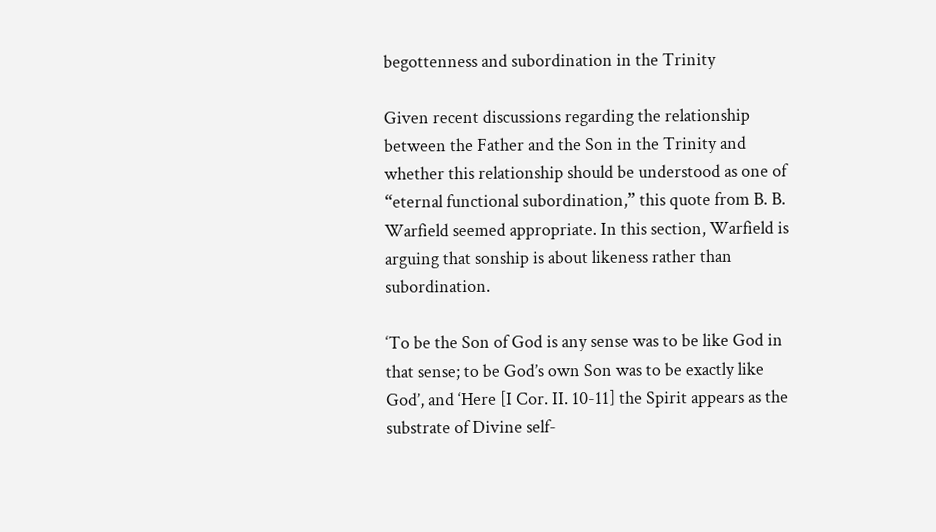begottenness and subordination in the Trinity

Given recent discussions regarding the relationship between the Father and the Son in the Trinity and whether this relationship should be understood as one of “eternal functional subordination,” this quote from B. B. Warfield seemed appropriate. In this section, Warfield is arguing that sonship is about likeness rather than subordination.

‘To be the Son of God is any sense was to be like God in that sense; to be God’s own Son was to be exactly like God’, and ‘Here [I Cor. II. 10-11] the Spirit appears as the substrate of Divine self-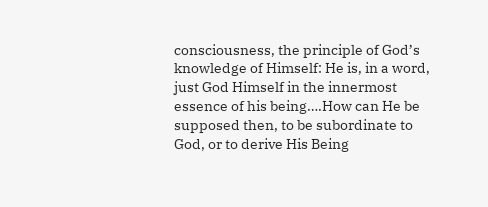consciousness, the principle of God’s knowledge of Himself: He is, in a word, just God Himself in the innermost essence of his being….How can He be supposed then, to be subordinate to God, or to derive His Being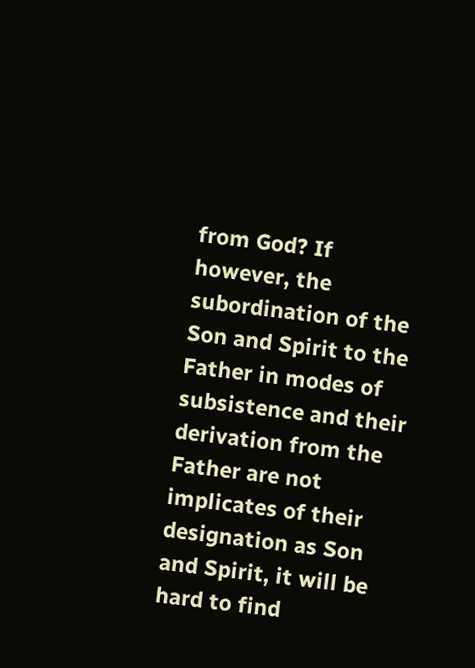from God? If however, the subordination of the Son and Spirit to the Father in modes of subsistence and their derivation from the Father are not implicates of their designation as Son and Spirit, it will be hard to find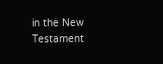in the New Testament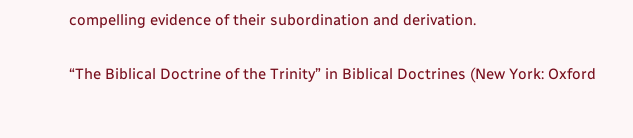compelling evidence of their subordination and derivation.

“The Biblical Doctrine of the Trinity” in Biblical Doctrines (New York: Oxford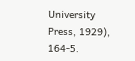University Press, 1929), 164-5.